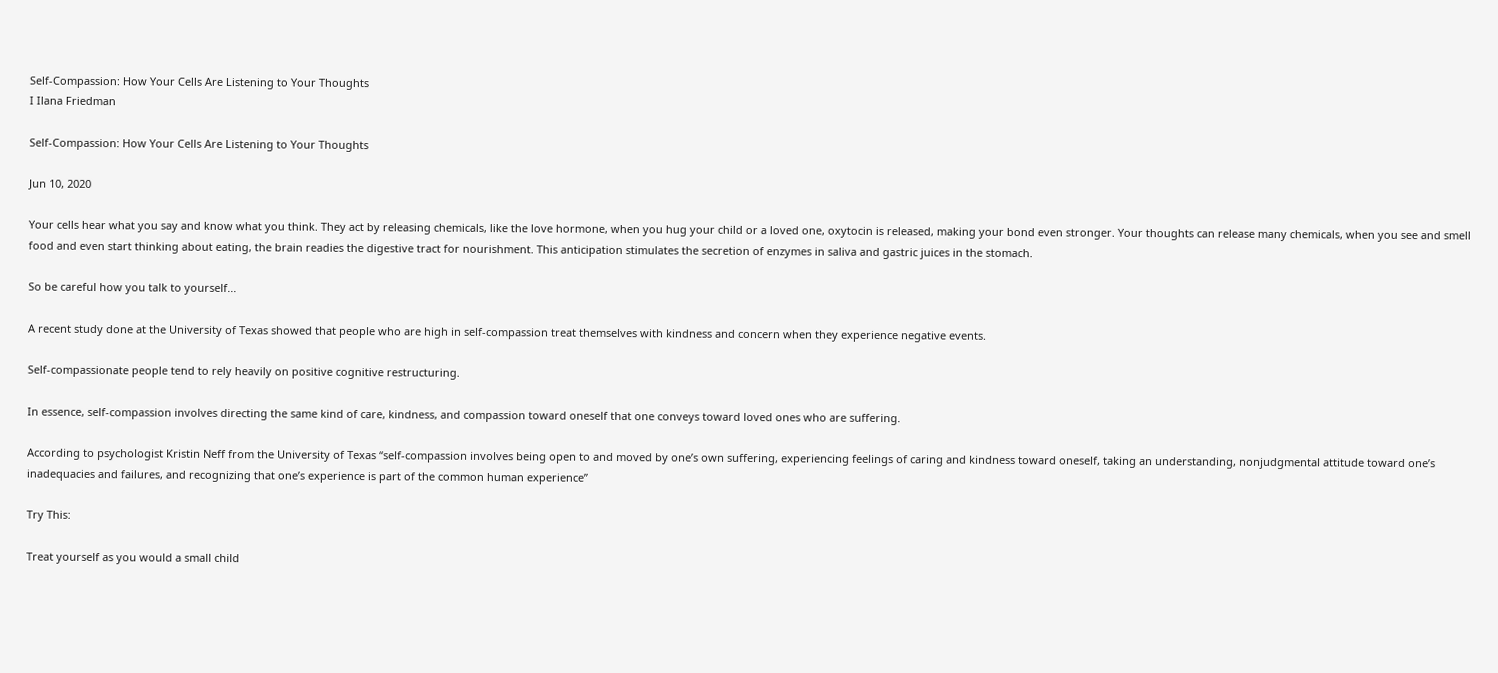Self-Compassion: How Your Cells Are Listening to Your Thoughts
I Ilana Friedman

Self-Compassion: How Your Cells Are Listening to Your Thoughts

Jun 10, 2020

Your cells hear what you say and know what you think. They act by releasing chemicals, like the love hormone, when you hug your child or a loved one, oxytocin is released, making your bond even stronger. Your thoughts can release many chemicals, when you see and smell food and even start thinking about eating, the brain readies the digestive tract for nourishment. This anticipation stimulates the secretion of enzymes in saliva and gastric juices in the stomach.

So be careful how you talk to yourself...

A recent study done at the University of Texas showed that people who are high in self-compassion treat themselves with kindness and concern when they experience negative events.

Self-compassionate people tend to rely heavily on positive cognitive restructuring.

In essence, self-compassion involves directing the same kind of care, kindness, and compassion toward oneself that one conveys toward loved ones who are suffering.

According to psychologist Kristin Neff from the University of Texas “self-compassion involves being open to and moved by one’s own suffering, experiencing feelings of caring and kindness toward oneself, taking an understanding, nonjudgmental attitude toward one’s inadequacies and failures, and recognizing that one’s experience is part of the common human experience”

Try This:

Treat yourself as you would a small child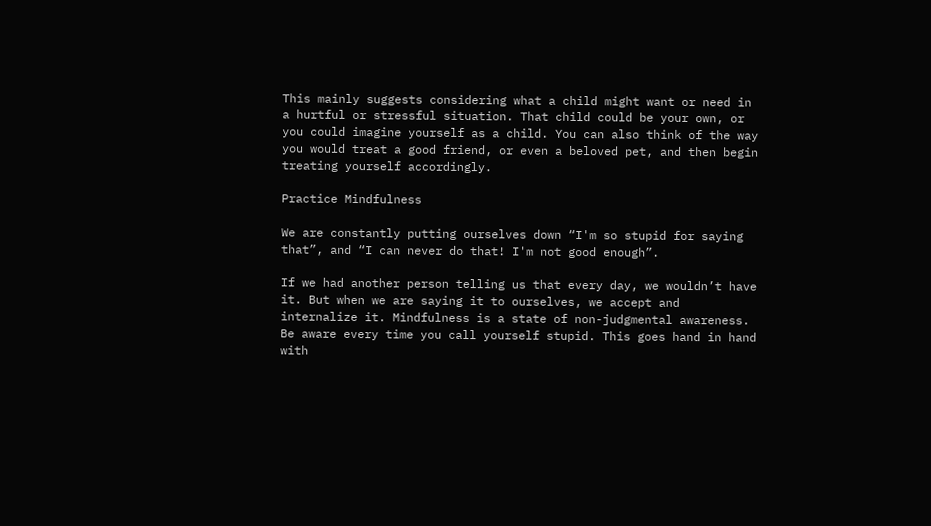This mainly suggests considering what a child might want or need in a hurtful or stressful situation. That child could be your own, or you could imagine yourself as a child. You can also think of the way you would treat a good friend, or even a beloved pet, and then begin treating yourself accordingly.

Practice Mindfulness

We are constantly putting ourselves down “I'm so stupid for saying that”, and “I can never do that! I'm not good enough”.

If we had another person telling us that every day, we wouldn’t have it. But when we are saying it to ourselves, we accept and internalize it. Mindfulness is a state of non-judgmental awareness. Be aware every time you call yourself stupid. This goes hand in hand with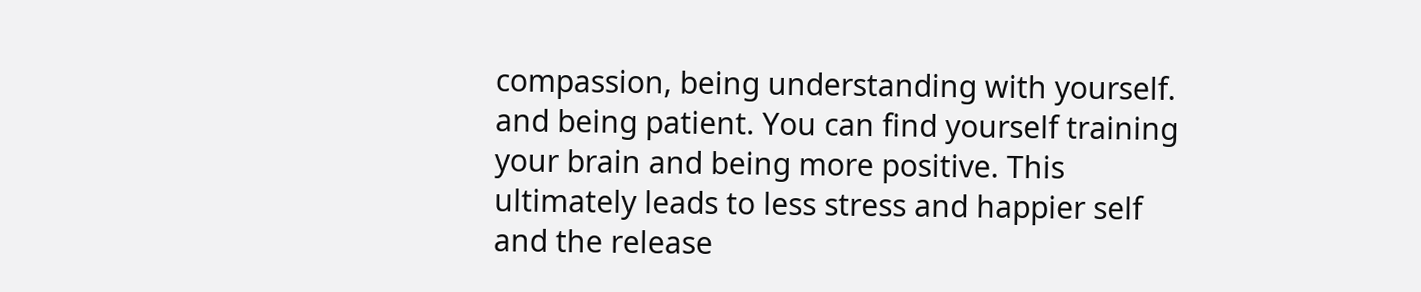compassion, being understanding with yourself. and being patient. You can find yourself training your brain and being more positive. This ultimately leads to less stress and happier self and the release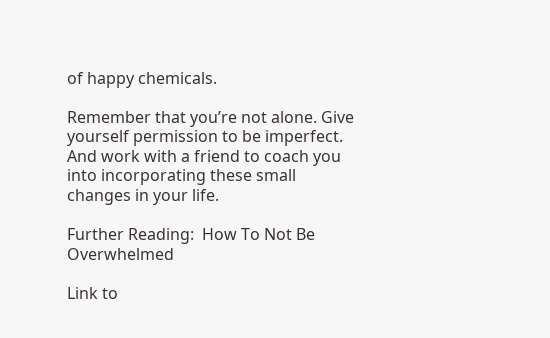of happy chemicals.

Remember that you’re not alone. Give yourself permission to be imperfect. And work with a friend to coach you into incorporating these small changes in your life.

Further Reading:  How To Not Be Overwhelmed

Link to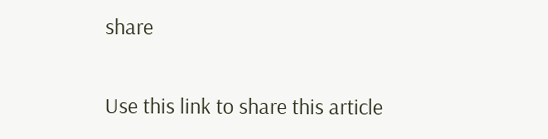share

Use this link to share this article